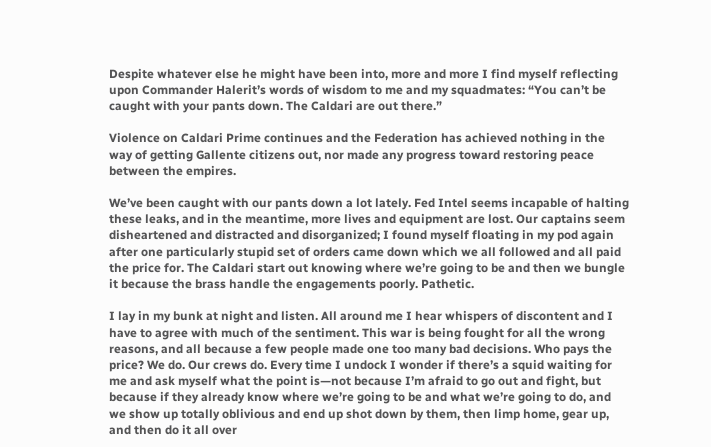Despite whatever else he might have been into, more and more I find myself reflecting upon Commander Halerit’s words of wisdom to me and my squadmates: “You can’t be caught with your pants down. The Caldari are out there.”

Violence on Caldari Prime continues and the Federation has achieved nothing in the way of getting Gallente citizens out, nor made any progress toward restoring peace between the empires.

We’ve been caught with our pants down a lot lately. Fed Intel seems incapable of halting these leaks, and in the meantime, more lives and equipment are lost. Our captains seem disheartened and distracted and disorganized; I found myself floating in my pod again after one particularly stupid set of orders came down which we all followed and all paid the price for. The Caldari start out knowing where we’re going to be and then we bungle it because the brass handle the engagements poorly. Pathetic.

I lay in my bunk at night and listen. All around me I hear whispers of discontent and I have to agree with much of the sentiment. This war is being fought for all the wrong reasons, and all because a few people made one too many bad decisions. Who pays the price? We do. Our crews do. Every time I undock I wonder if there’s a squid waiting for me and ask myself what the point is—not because I’m afraid to go out and fight, but because if they already know where we’re going to be and what we’re going to do, and we show up totally oblivious and end up shot down by them, then limp home, gear up, and then do it all over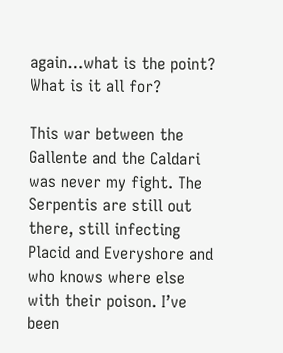again…what is the point? What is it all for?

This war between the Gallente and the Caldari was never my fight. The Serpentis are still out there, still infecting Placid and Everyshore and who knows where else with their poison. I’ve been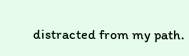distracted from my path.